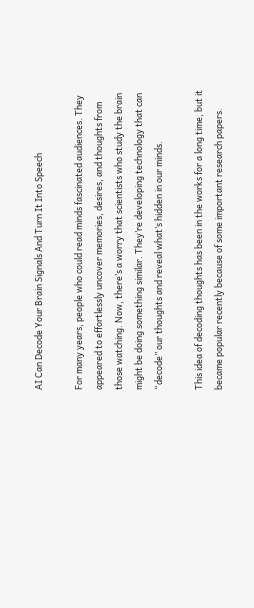AI Can Decode Your Brain Signals And Turn It Into Speech

For many years, people who could read minds fascinated audiences. They appeared to effortlessly uncover memories, desires, and thoughts from those watching. Now, there’s a worry that scientists who study the brain might be doing something similar. They’re developing technology that can “decode” our thoughts and reveal what’s hidden in our minds.

This idea of decoding thoughts has been in the works for a long time, but it became popular recently because of some important research papers.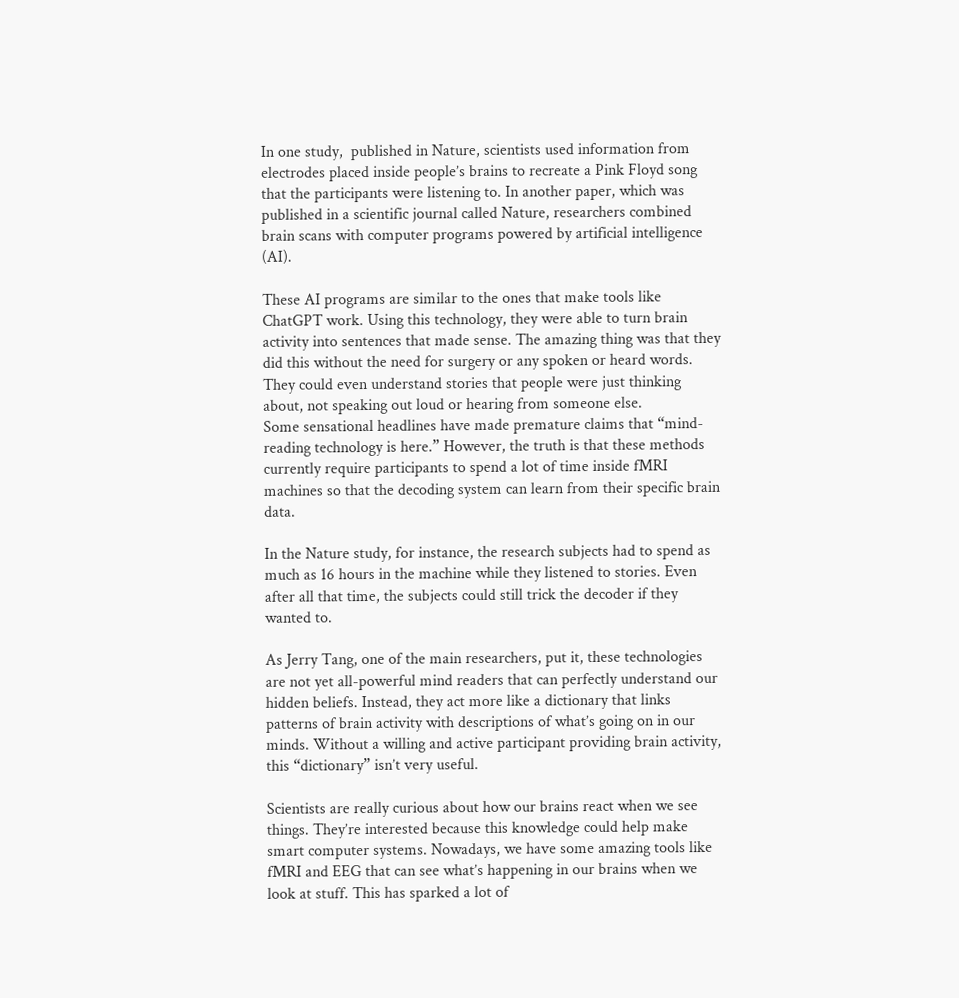In one study,  published in Nature, scientists used information from electrodes placed inside people’s brains to recreate a Pink Floyd song that the participants were listening to. In another paper, which was published in a scientific journal called Nature, researchers combined brain scans with computer programs powered by artificial intelligence (AI).

These AI programs are similar to the ones that make tools like ChatGPT work. Using this technology, they were able to turn brain activity into sentences that made sense. The amazing thing was that they did this without the need for surgery or any spoken or heard words. They could even understand stories that people were just thinking about, not speaking out loud or hearing from someone else.
Some sensational headlines have made premature claims that “mind-reading technology is here.” However, the truth is that these methods currently require participants to spend a lot of time inside fMRI machines so that the decoding system can learn from their specific brain data.

In the Nature study, for instance, the research subjects had to spend as much as 16 hours in the machine while they listened to stories. Even after all that time, the subjects could still trick the decoder if they wanted to.

As Jerry Tang, one of the main researchers, put it, these technologies are not yet all-powerful mind readers that can perfectly understand our hidden beliefs. Instead, they act more like a dictionary that links patterns of brain activity with descriptions of what’s going on in our minds. Without a willing and active participant providing brain activity, this “dictionary” isn’t very useful.

Scientists are really curious about how our brains react when we see things. They’re interested because this knowledge could help make smart computer systems. Nowadays, we have some amazing tools like fMRI and EEG that can see what’s happening in our brains when we look at stuff. This has sparked a lot of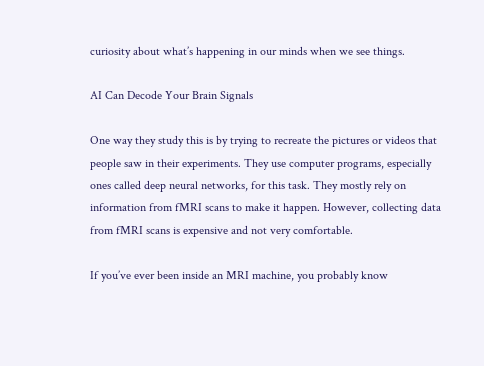curiosity about what’s happening in our minds when we see things.

AI Can Decode Your Brain Signals

One way they study this is by trying to recreate the pictures or videos that people saw in their experiments. They use computer programs, especially ones called deep neural networks, for this task. They mostly rely on information from fMRI scans to make it happen. However, collecting data from fMRI scans is expensive and not very comfortable.

If you’ve ever been inside an MRI machine, you probably know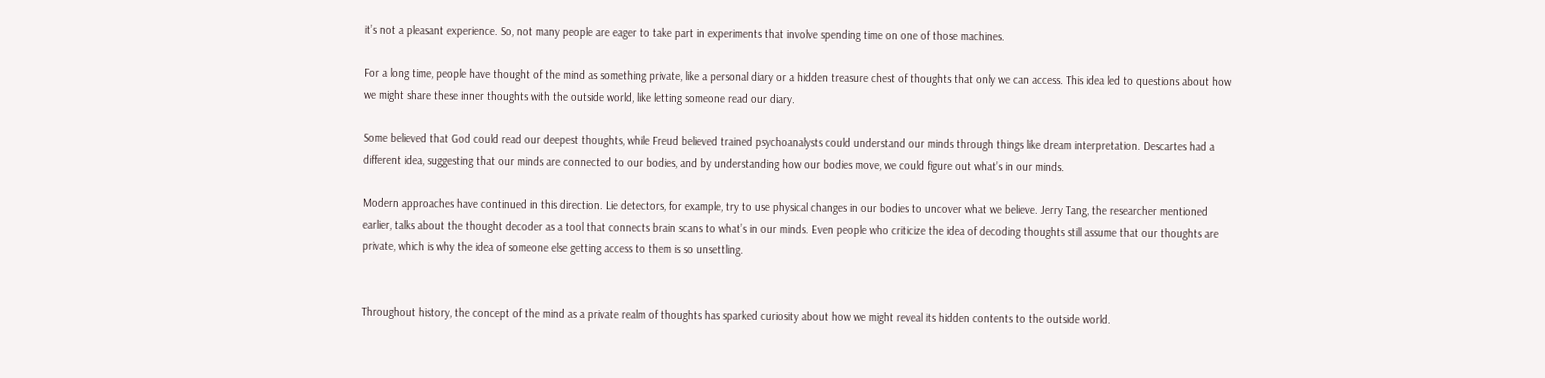it’s not a pleasant experience. So, not many people are eager to take part in experiments that involve spending time on one of those machines.

For a long time, people have thought of the mind as something private, like a personal diary or a hidden treasure chest of thoughts that only we can access. This idea led to questions about how we might share these inner thoughts with the outside world, like letting someone read our diary.

Some believed that God could read our deepest thoughts, while Freud believed trained psychoanalysts could understand our minds through things like dream interpretation. Descartes had a different idea, suggesting that our minds are connected to our bodies, and by understanding how our bodies move, we could figure out what’s in our minds.

Modern approaches have continued in this direction. Lie detectors, for example, try to use physical changes in our bodies to uncover what we believe. Jerry Tang, the researcher mentioned earlier, talks about the thought decoder as a tool that connects brain scans to what’s in our minds. Even people who criticize the idea of decoding thoughts still assume that our thoughts are private, which is why the idea of someone else getting access to them is so unsettling.


Throughout history, the concept of the mind as a private realm of thoughts has sparked curiosity about how we might reveal its hidden contents to the outside world.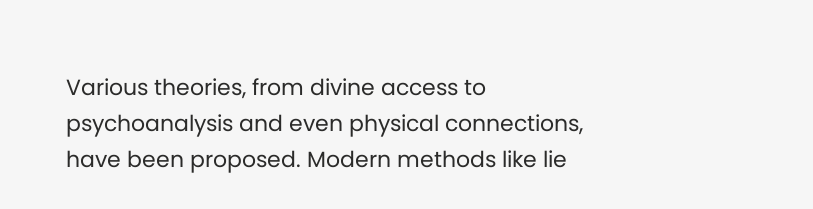Various theories, from divine access to psychoanalysis and even physical connections, have been proposed. Modern methods like lie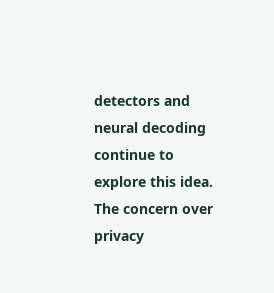detectors and neural decoding continue to explore this idea. The concern over privacy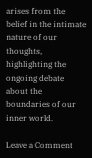arises from the belief in the intimate nature of our thoughts, highlighting the ongoing debate about the boundaries of our inner world.

Leave a Comment